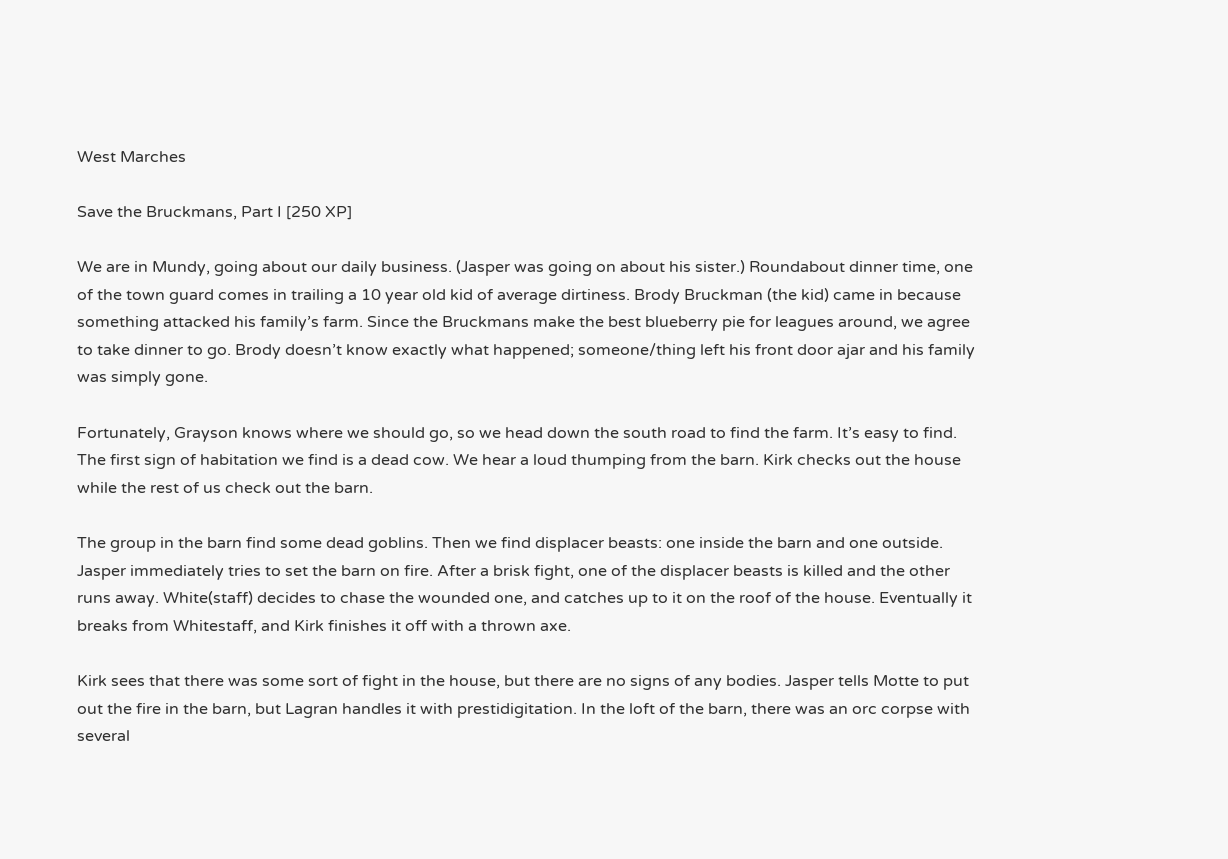West Marches

Save the Bruckmans, Part I [250 XP]

We are in Mundy, going about our daily business. (Jasper was going on about his sister.) Roundabout dinner time, one of the town guard comes in trailing a 10 year old kid of average dirtiness. Brody Bruckman (the kid) came in because something attacked his family’s farm. Since the Bruckmans make the best blueberry pie for leagues around, we agree to take dinner to go. Brody doesn’t know exactly what happened; someone/thing left his front door ajar and his family was simply gone.

Fortunately, Grayson knows where we should go, so we head down the south road to find the farm. It’s easy to find. The first sign of habitation we find is a dead cow. We hear a loud thumping from the barn. Kirk checks out the house while the rest of us check out the barn.

The group in the barn find some dead goblins. Then we find displacer beasts: one inside the barn and one outside. Jasper immediately tries to set the barn on fire. After a brisk fight, one of the displacer beasts is killed and the other runs away. White(staff) decides to chase the wounded one, and catches up to it on the roof of the house. Eventually it breaks from Whitestaff, and Kirk finishes it off with a thrown axe.

Kirk sees that there was some sort of fight in the house, but there are no signs of any bodies. Jasper tells Motte to put out the fire in the barn, but Lagran handles it with prestidigitation. In the loft of the barn, there was an orc corpse with several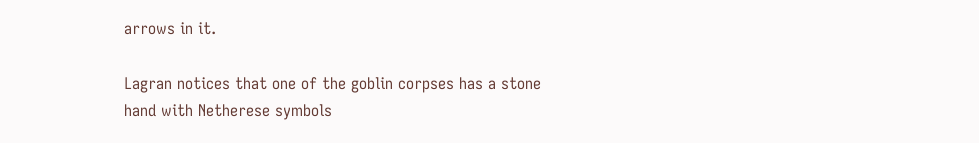arrows in it.

Lagran notices that one of the goblin corpses has a stone hand with Netherese symbols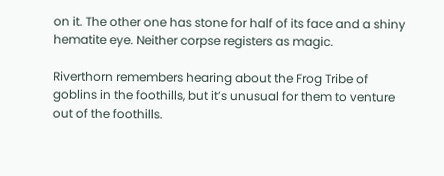on it. The other one has stone for half of its face and a shiny hematite eye. Neither corpse registers as magic.

Riverthorn remembers hearing about the Frog Tribe of goblins in the foothills, but it’s unusual for them to venture out of the foothills.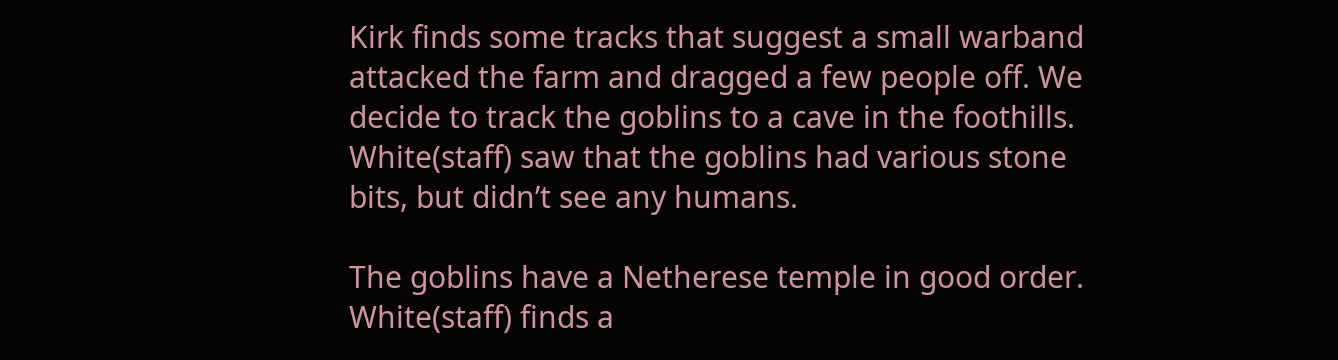Kirk finds some tracks that suggest a small warband attacked the farm and dragged a few people off. We decide to track the goblins to a cave in the foothills. White(staff) saw that the goblins had various stone bits, but didn’t see any humans.

The goblins have a Netherese temple in good order. White(staff) finds a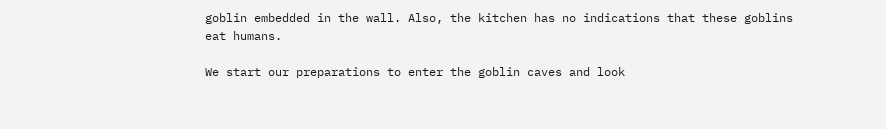goblin embedded in the wall. Also, the kitchen has no indications that these goblins eat humans.

We start our preparations to enter the goblin caves and look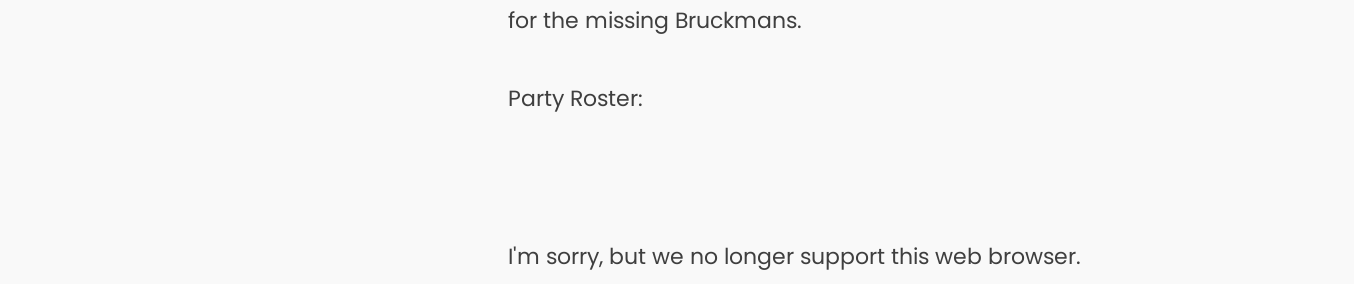for the missing Bruckmans.

Party Roster:



I'm sorry, but we no longer support this web browser.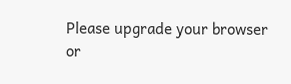Please upgrade your browser or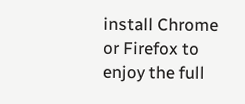install Chrome or Firefox to enjoy the full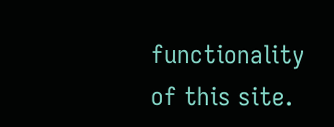functionality of this site.